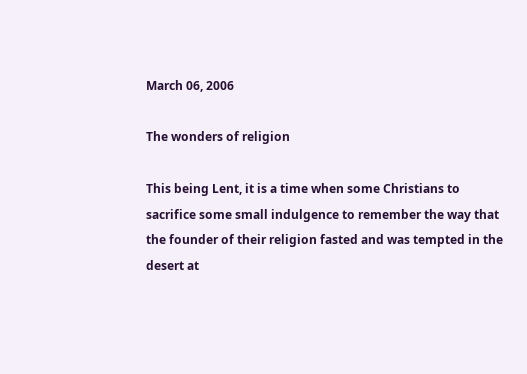March 06, 2006

The wonders of religion

This being Lent, it is a time when some Christians to sacrifice some small indulgence to remember the way that the founder of their religion fasted and was tempted in the desert at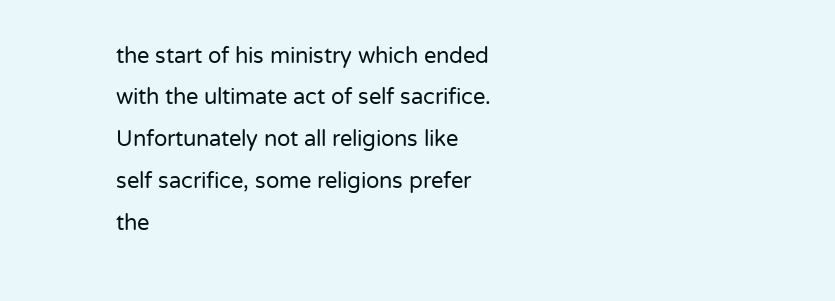the start of his ministry which ended with the ultimate act of self sacrifice. Unfortunately not all religions like self sacrifice, some religions prefer the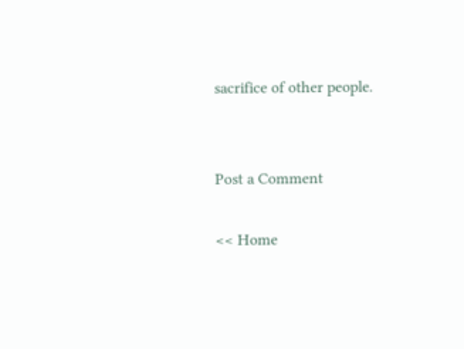sacrifice of other people.


Post a Comment

<< Home